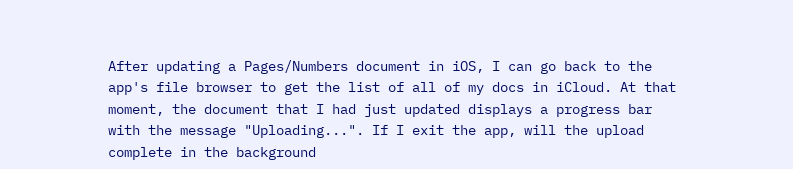After updating a Pages/Numbers document in iOS, I can go back to the app's file browser to get the list of all of my docs in iCloud. At that moment, the document that I had just updated displays a progress bar with the message "Uploading...". If I exit the app, will the upload complete in the background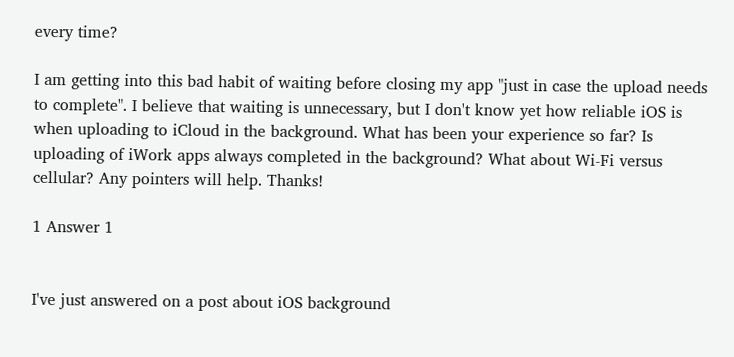every time?

I am getting into this bad habit of waiting before closing my app "just in case the upload needs to complete". I believe that waiting is unnecessary, but I don't know yet how reliable iOS is when uploading to iCloud in the background. What has been your experience so far? Is uploading of iWork apps always completed in the background? What about Wi-Fi versus cellular? Any pointers will help. Thanks!

1 Answer 1


I've just answered on a post about iOS background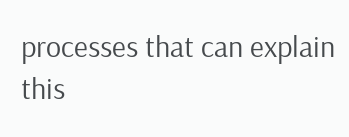processes that can explain this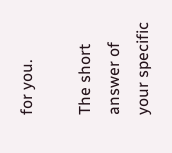for you.

The short answer of your specific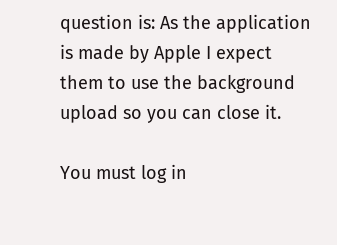question is: As the application is made by Apple I expect them to use the background upload so you can close it.

You must log in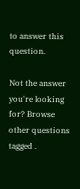to answer this question.

Not the answer you're looking for? Browse other questions tagged .